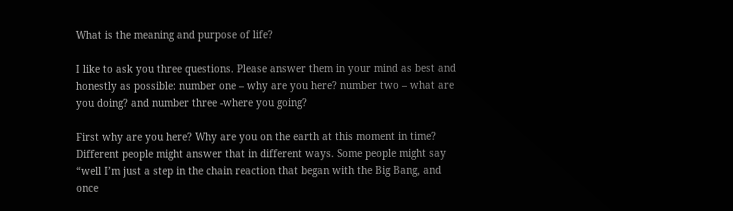What is the meaning and purpose of life?

I like to ask you three questions. Please answer them in your mind as best and honestly as possible: number one – why are you here? number two – what are you doing? and number three -where you going?

First why are you here? Why are you on the earth at this moment in time? Different people might answer that in different ways. Some people might say “well I’m just a step in the chain reaction that began with the Big Bang, and once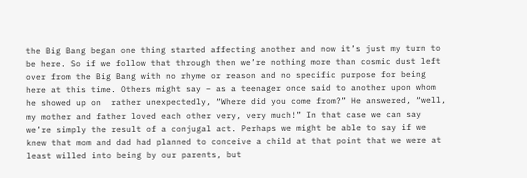the Big Bang began one thing started affecting another and now it’s just my turn to be here. So if we follow that through then we’re nothing more than cosmic dust left over from the Big Bang with no rhyme or reason and no specific purpose for being here at this time. Others might say – as a teenager once said to another upon whom he showed up on  rather unexpectedly, “Where did you come from?” He answered, “well, my mother and father loved each other very, very much!” In that case we can say we’re simply the result of a conjugal act. Perhaps we might be able to say if we knew that mom and dad had planned to conceive a child at that point that we were at least willed into being by our parents, but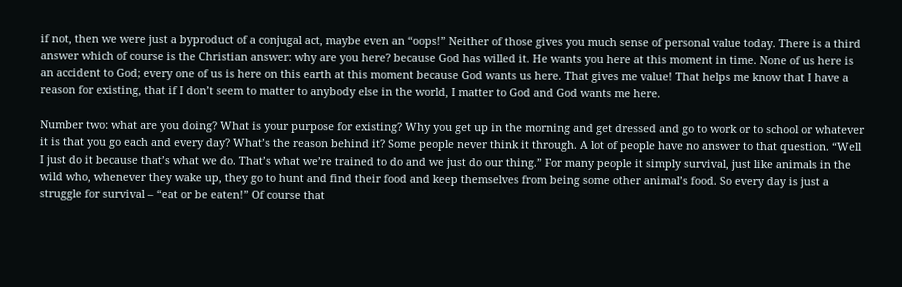if not, then we were just a byproduct of a conjugal act, maybe even an “oops!” Neither of those gives you much sense of personal value today. There is a third answer which of course is the Christian answer: why are you here? because God has willed it. He wants you here at this moment in time. None of us here is an accident to God; every one of us is here on this earth at this moment because God wants us here. That gives me value! That helps me know that I have a reason for existing, that if I don’t seem to matter to anybody else in the world, I matter to God and God wants me here.

Number two: what are you doing? What is your purpose for existing? Why you get up in the morning and get dressed and go to work or to school or whatever it is that you go each and every day? What’s the reason behind it? Some people never think it through. A lot of people have no answer to that question. “Well I just do it because that’s what we do. That’s what we’re trained to do and we just do our thing.” For many people it simply survival, just like animals in the wild who, whenever they wake up, they go to hunt and find their food and keep themselves from being some other animal’s food. So every day is just a struggle for survival – “eat or be eaten!” Of course that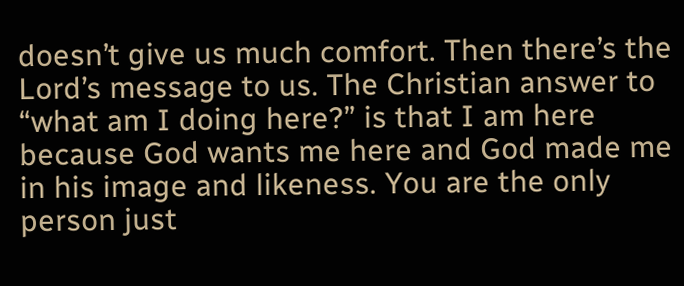doesn’t give us much comfort. Then there’s the Lord’s message to us. The Christian answer to “what am I doing here?” is that I am here because God wants me here and God made me in his image and likeness. You are the only person just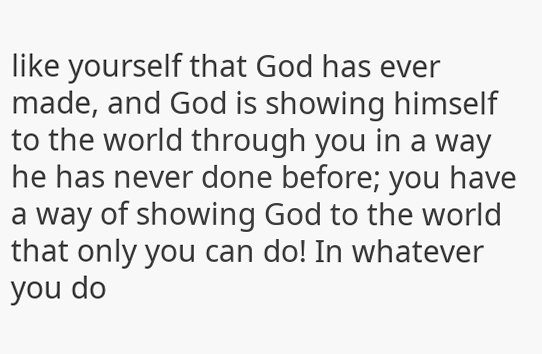like yourself that God has ever made, and God is showing himself to the world through you in a way he has never done before; you have a way of showing God to the world that only you can do! In whatever you do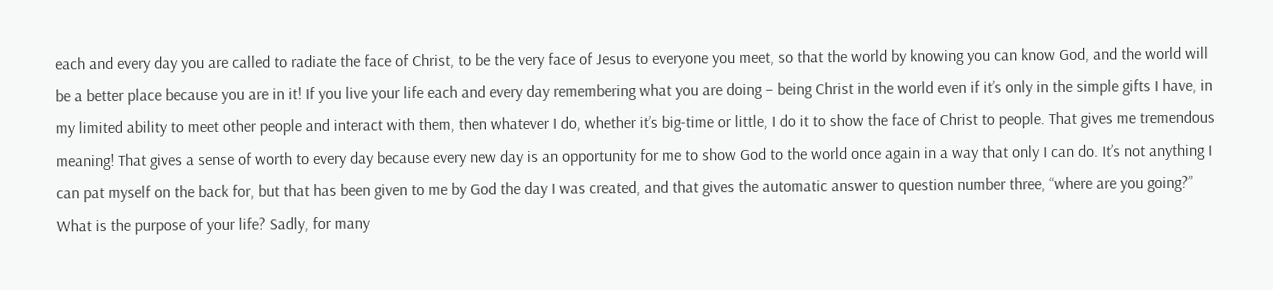each and every day you are called to radiate the face of Christ, to be the very face of Jesus to everyone you meet, so that the world by knowing you can know God, and the world will be a better place because you are in it! If you live your life each and every day remembering what you are doing – being Christ in the world even if it’s only in the simple gifts I have, in my limited ability to meet other people and interact with them, then whatever I do, whether it’s big-time or little, I do it to show the face of Christ to people. That gives me tremendous meaning! That gives a sense of worth to every day because every new day is an opportunity for me to show God to the world once again in a way that only I can do. It’s not anything I can pat myself on the back for, but that has been given to me by God the day I was created, and that gives the automatic answer to question number three, “where are you going?” What is the purpose of your life? Sadly, for many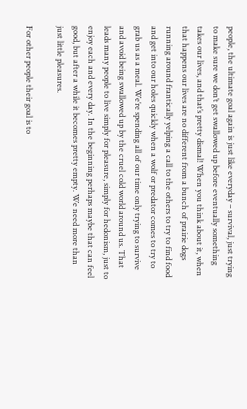people, the ultimate goal again is just like everyday – survival, just trying to make sure we don’t get swallowed up before eventually something takes our lives, and that’s pretty dismal! When you think about it, when that happens our lives are no different from a bunch of prairie dogs running around frantically yelping a call to the others to try to find food and get into our holes quickly when a wolf or predator comes to try to grab us as a meal. We’re spending all of our time only trying to survive and avoid being swallowed up by the cruel cold world around us. That leads many people to live simply for pleasure, simply for hedonism, just to enjoy each and every day. In the beginning perhaps maybe that can feel good, but after a while it becomes pretty empty. We need more than just little pleasures.

For other people their goal is to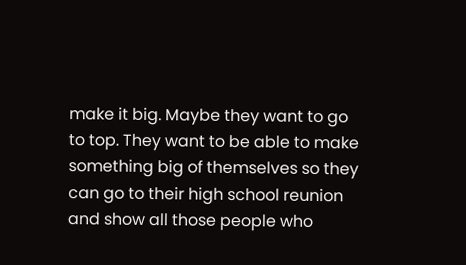make it big. Maybe they want to go to top. They want to be able to make something big of themselves so they can go to their high school reunion and show all those people who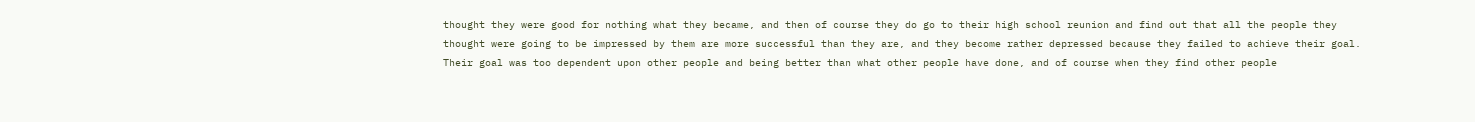thought they were good for nothing what they became, and then of course they do go to their high school reunion and find out that all the people they thought were going to be impressed by them are more successful than they are, and they become rather depressed because they failed to achieve their goal. Their goal was too dependent upon other people and being better than what other people have done, and of course when they find other people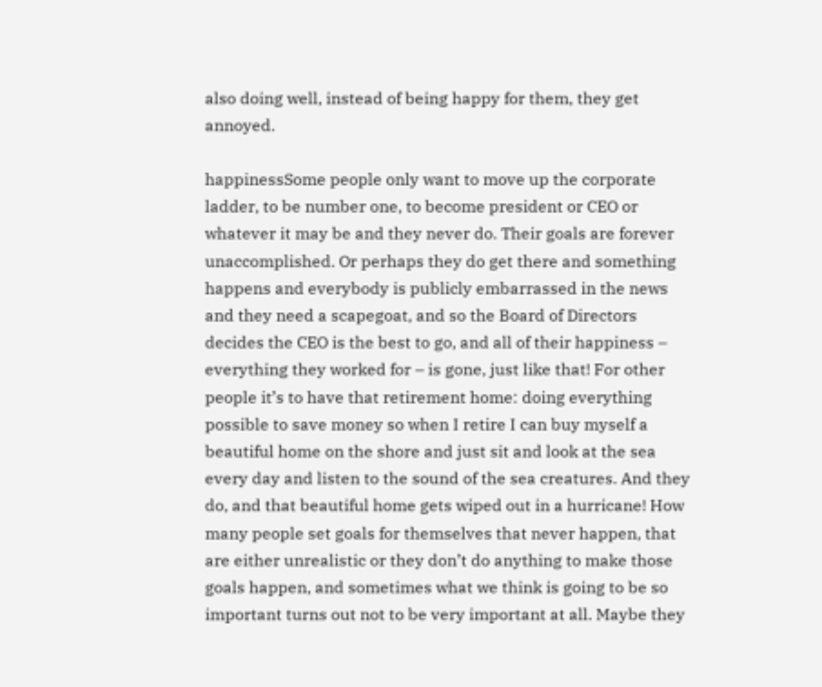also doing well, instead of being happy for them, they get annoyed.

happinessSome people only want to move up the corporate ladder, to be number one, to become president or CEO or whatever it may be and they never do. Their goals are forever unaccomplished. Or perhaps they do get there and something happens and everybody is publicly embarrassed in the news and they need a scapegoat, and so the Board of Directors decides the CEO is the best to go, and all of their happiness – everything they worked for – is gone, just like that! For other people it’s to have that retirement home: doing everything possible to save money so when I retire I can buy myself a beautiful home on the shore and just sit and look at the sea every day and listen to the sound of the sea creatures. And they do, and that beautiful home gets wiped out in a hurricane! How many people set goals for themselves that never happen, that are either unrealistic or they don’t do anything to make those goals happen, and sometimes what we think is going to be so important turns out not to be very important at all. Maybe they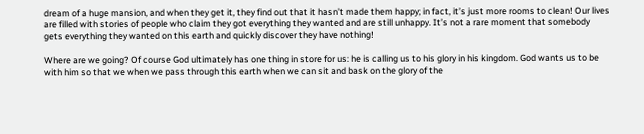dream of a huge mansion, and when they get it, they find out that it hasn’t made them happy; in fact, it’s just more rooms to clean! Our lives are filled with stories of people who claim they got everything they wanted and are still unhappy. It’s not a rare moment that somebody gets everything they wanted on this earth and quickly discover they have nothing!

Where are we going? Of course God ultimately has one thing in store for us: he is calling us to his glory in his kingdom. God wants us to be with him so that we when we pass through this earth when we can sit and bask on the glory of the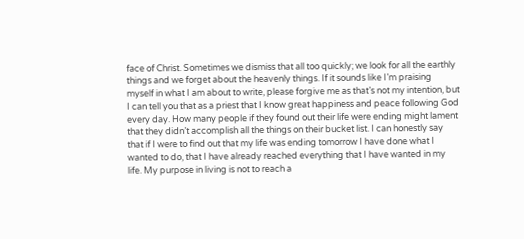face of Christ. Sometimes we dismiss that all too quickly; we look for all the earthly things and we forget about the heavenly things. If it sounds like I’m praising myself in what I am about to write, please forgive me as that’s not my intention, but I can tell you that as a priest that I know great happiness and peace following God every day. How many people if they found out their life were ending might lament that they didn’t accomplish all the things on their bucket list. I can honestly say that if I were to find out that my life was ending tomorrow I have done what I wanted to do, that I have already reached everything that I have wanted in my life. My purpose in living is not to reach a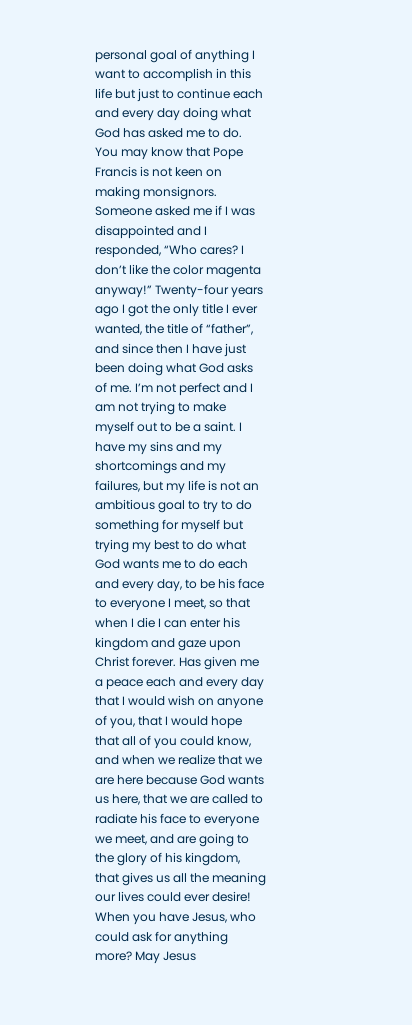personal goal of anything I want to accomplish in this life but just to continue each and every day doing what God has asked me to do. You may know that Pope Francis is not keen on making monsignors. Someone asked me if I was disappointed and I responded, “Who cares? I don’t like the color magenta anyway!” Twenty-four years ago I got the only title I ever wanted, the title of “father”, and since then I have just been doing what God asks of me. I’m not perfect and I am not trying to make myself out to be a saint. I have my sins and my shortcomings and my failures, but my life is not an ambitious goal to try to do something for myself but trying my best to do what God wants me to do each and every day, to be his face to everyone I meet, so that when I die I can enter his kingdom and gaze upon Christ forever. Has given me a peace each and every day that I would wish on anyone of you, that I would hope that all of you could know, and when we realize that we are here because God wants us here, that we are called to radiate his face to everyone we meet, and are going to the glory of his kingdom, that gives us all the meaning our lives could ever desire! When you have Jesus, who could ask for anything more? May Jesus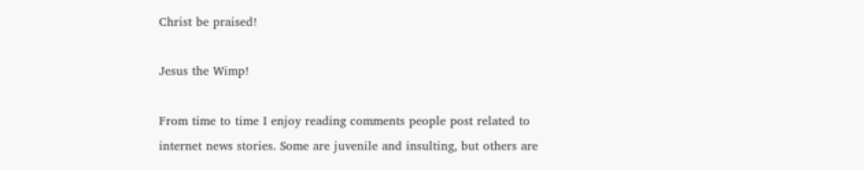Christ be praised!

Jesus the Wimp!

From time to time I enjoy reading comments people post related to internet news stories. Some are juvenile and insulting, but others are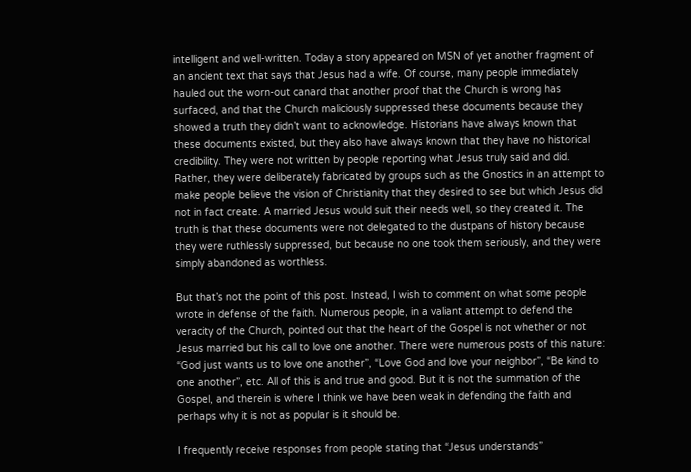intelligent and well-written. Today a story appeared on MSN of yet another fragment of an ancient text that says that Jesus had a wife. Of course, many people immediately hauled out the worn-out canard that another proof that the Church is wrong has surfaced, and that the Church maliciously suppressed these documents because they showed a truth they didn’t want to acknowledge. Historians have always known that these documents existed, but they also have always known that they have no historical credibility. They were not written by people reporting what Jesus truly said and did. Rather, they were deliberately fabricated by groups such as the Gnostics in an attempt to make people believe the vision of Christianity that they desired to see but which Jesus did not in fact create. A married Jesus would suit their needs well, so they created it. The truth is that these documents were not delegated to the dustpans of history because they were ruthlessly suppressed, but because no one took them seriously, and they were simply abandoned as worthless.

But that’s not the point of this post. Instead, I wish to comment on what some people wrote in defense of the faith. Numerous people, in a valiant attempt to defend the veracity of the Church, pointed out that the heart of the Gospel is not whether or not Jesus married but his call to love one another. There were numerous posts of this nature: “God just wants us to love one another”, “Love God and love your neighbor”, “Be kind to one another”, etc. All of this is and true and good. But it is not the summation of the Gospel, and therein is where I think we have been weak in defending the faith and perhaps why it is not as popular is it should be.

I frequently receive responses from people stating that “Jesus understands”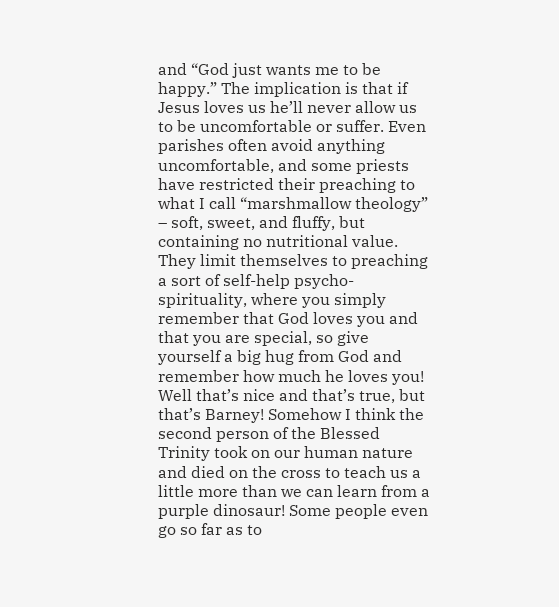and “God just wants me to be happy.” The implication is that if Jesus loves us he’ll never allow us to be uncomfortable or suffer. Even parishes often avoid anything uncomfortable, and some priests have restricted their preaching to what I call “marshmallow theology” – soft, sweet, and fluffy, but containing no nutritional value. They limit themselves to preaching a sort of self-help psycho-spirituality, where you simply remember that God loves you and that you are special, so give yourself a big hug from God and remember how much he loves you! Well that’s nice and that’s true, but that’s Barney! Somehow I think the second person of the Blessed Trinity took on our human nature and died on the cross to teach us a little more than we can learn from a purple dinosaur! Some people even go so far as to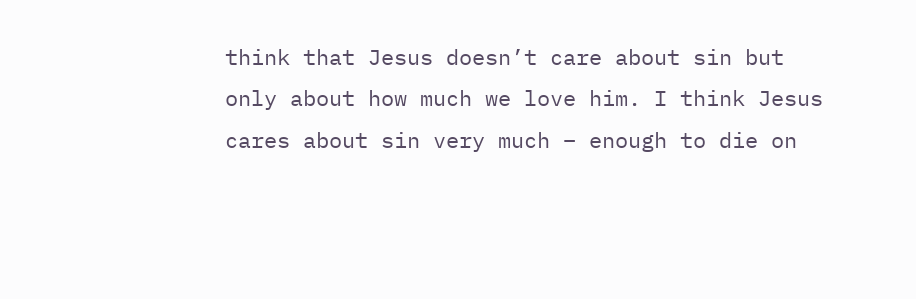think that Jesus doesn’t care about sin but only about how much we love him. I think Jesus cares about sin very much – enough to die on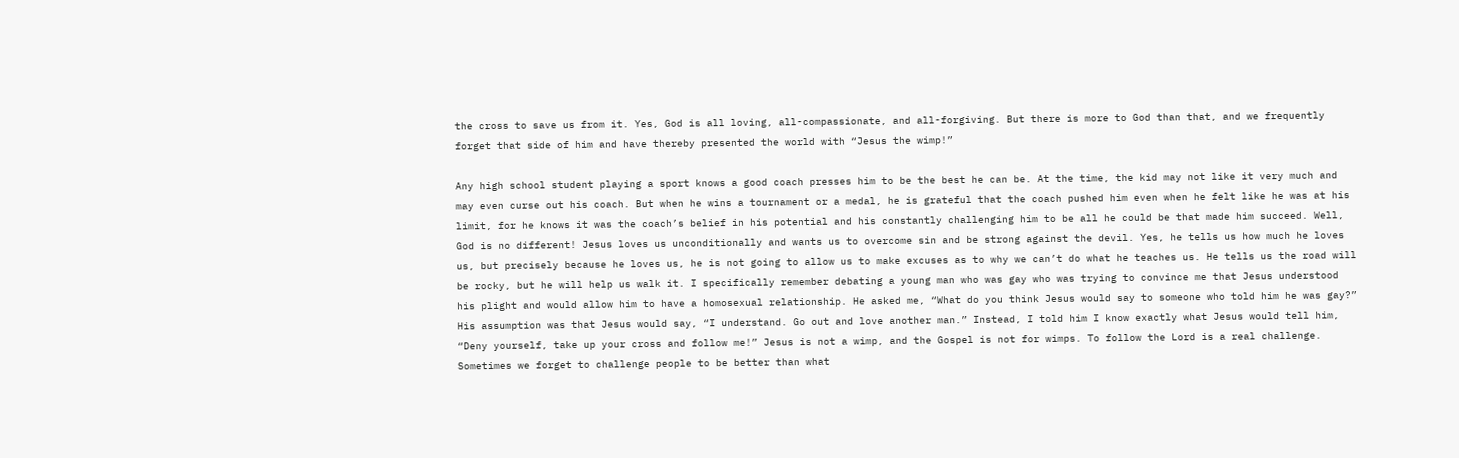the cross to save us from it. Yes, God is all loving, all-compassionate, and all-forgiving. But there is more to God than that, and we frequently forget that side of him and have thereby presented the world with “Jesus the wimp!”

Any high school student playing a sport knows a good coach presses him to be the best he can be. At the time, the kid may not like it very much and may even curse out his coach. But when he wins a tournament or a medal, he is grateful that the coach pushed him even when he felt like he was at his limit, for he knows it was the coach’s belief in his potential and his constantly challenging him to be all he could be that made him succeed. Well, God is no different! Jesus loves us unconditionally and wants us to overcome sin and be strong against the devil. Yes, he tells us how much he loves us, but precisely because he loves us, he is not going to allow us to make excuses as to why we can’t do what he teaches us. He tells us the road will be rocky, but he will help us walk it. I specifically remember debating a young man who was gay who was trying to convince me that Jesus understood his plight and would allow him to have a homosexual relationship. He asked me, “What do you think Jesus would say to someone who told him he was gay?” His assumption was that Jesus would say, “I understand. Go out and love another man.” Instead, I told him I know exactly what Jesus would tell him, “Deny yourself, take up your cross and follow me!” Jesus is not a wimp, and the Gospel is not for wimps. To follow the Lord is a real challenge. Sometimes we forget to challenge people to be better than what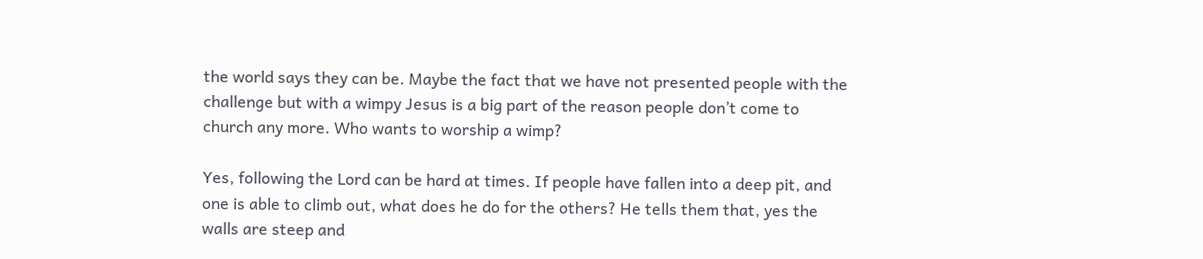the world says they can be. Maybe the fact that we have not presented people with the challenge but with a wimpy Jesus is a big part of the reason people don’t come to church any more. Who wants to worship a wimp?

Yes, following the Lord can be hard at times. If people have fallen into a deep pit, and one is able to climb out, what does he do for the others? He tells them that, yes the walls are steep and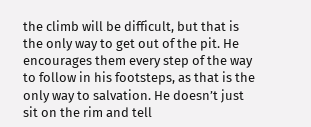the climb will be difficult, but that is the only way to get out of the pit. He encourages them every step of the way to follow in his footsteps, as that is the only way to salvation. He doesn’t just sit on the rim and tell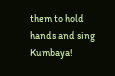them to hold hands and sing Kumbaya!